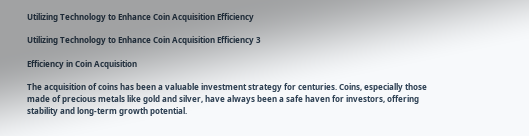Utilizing Technology to Enhance Coin Acquisition Efficiency

Utilizing Technology to Enhance Coin Acquisition Efficiency 3

Efficiency in Coin Acquisition

The acquisition of coins has been a valuable investment strategy for centuries. Coins, especially those made of precious metals like gold and silver, have always been a safe haven for investors, offering stability and long-term growth potential.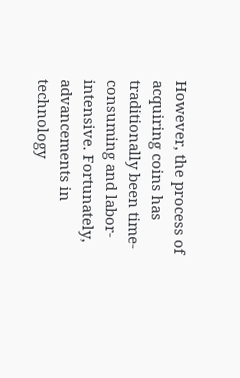However, the process of acquiring coins has traditionally been time-consuming and labor-intensive. Fortunately, advancements in technology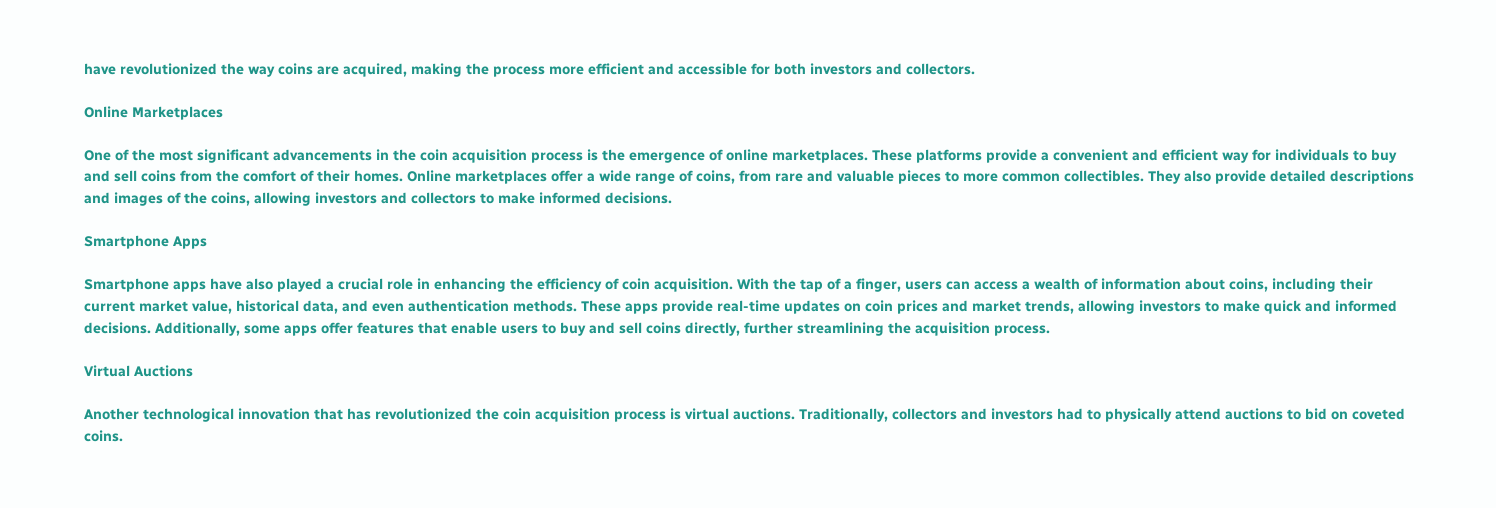have revolutionized the way coins are acquired, making the process more efficient and accessible for both investors and collectors.

Online Marketplaces

One of the most significant advancements in the coin acquisition process is the emergence of online marketplaces. These platforms provide a convenient and efficient way for individuals to buy and sell coins from the comfort of their homes. Online marketplaces offer a wide range of coins, from rare and valuable pieces to more common collectibles. They also provide detailed descriptions and images of the coins, allowing investors and collectors to make informed decisions.

Smartphone Apps

Smartphone apps have also played a crucial role in enhancing the efficiency of coin acquisition. With the tap of a finger, users can access a wealth of information about coins, including their current market value, historical data, and even authentication methods. These apps provide real-time updates on coin prices and market trends, allowing investors to make quick and informed decisions. Additionally, some apps offer features that enable users to buy and sell coins directly, further streamlining the acquisition process.

Virtual Auctions

Another technological innovation that has revolutionized the coin acquisition process is virtual auctions. Traditionally, collectors and investors had to physically attend auctions to bid on coveted coins.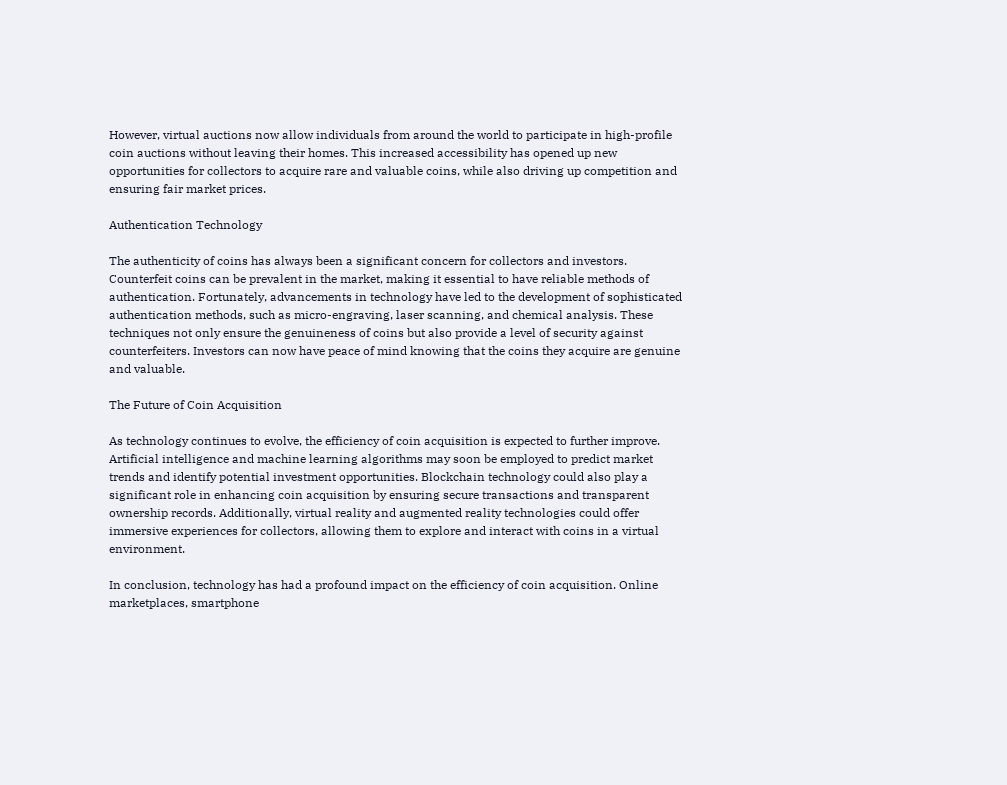However, virtual auctions now allow individuals from around the world to participate in high-profile coin auctions without leaving their homes. This increased accessibility has opened up new opportunities for collectors to acquire rare and valuable coins, while also driving up competition and ensuring fair market prices.

Authentication Technology

The authenticity of coins has always been a significant concern for collectors and investors. Counterfeit coins can be prevalent in the market, making it essential to have reliable methods of authentication. Fortunately, advancements in technology have led to the development of sophisticated authentication methods, such as micro-engraving, laser scanning, and chemical analysis. These techniques not only ensure the genuineness of coins but also provide a level of security against counterfeiters. Investors can now have peace of mind knowing that the coins they acquire are genuine and valuable.

The Future of Coin Acquisition

As technology continues to evolve, the efficiency of coin acquisition is expected to further improve. Artificial intelligence and machine learning algorithms may soon be employed to predict market trends and identify potential investment opportunities. Blockchain technology could also play a significant role in enhancing coin acquisition by ensuring secure transactions and transparent ownership records. Additionally, virtual reality and augmented reality technologies could offer immersive experiences for collectors, allowing them to explore and interact with coins in a virtual environment.

In conclusion, technology has had a profound impact on the efficiency of coin acquisition. Online marketplaces, smartphone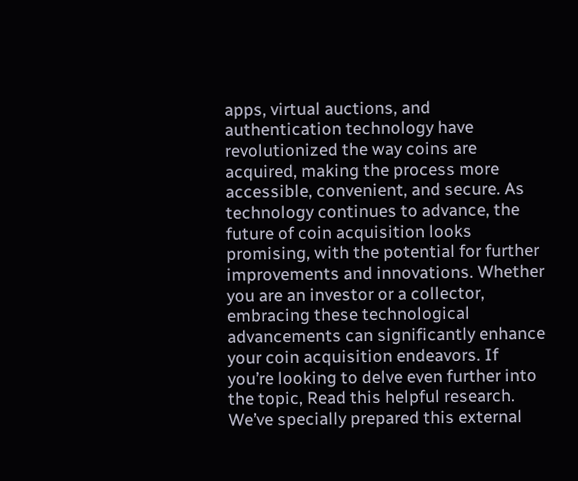apps, virtual auctions, and authentication technology have revolutionized the way coins are acquired, making the process more accessible, convenient, and secure. As technology continues to advance, the future of coin acquisition looks promising, with the potential for further improvements and innovations. Whether you are an investor or a collector, embracing these technological advancements can significantly enhance your coin acquisition endeavors. If you’re looking to delve even further into the topic, Read this helpful research. We’ve specially prepared this external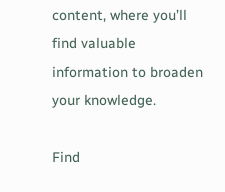content, where you’ll find valuable information to broaden your knowledge.

Find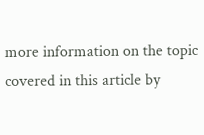more information on the topic covered in this article by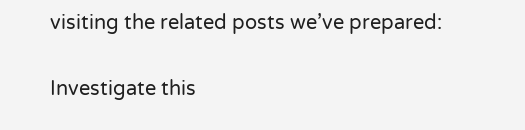visiting the related posts we’ve prepared:

Investigate this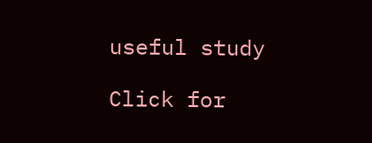useful study

Click for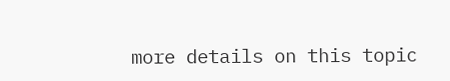more details on this topic